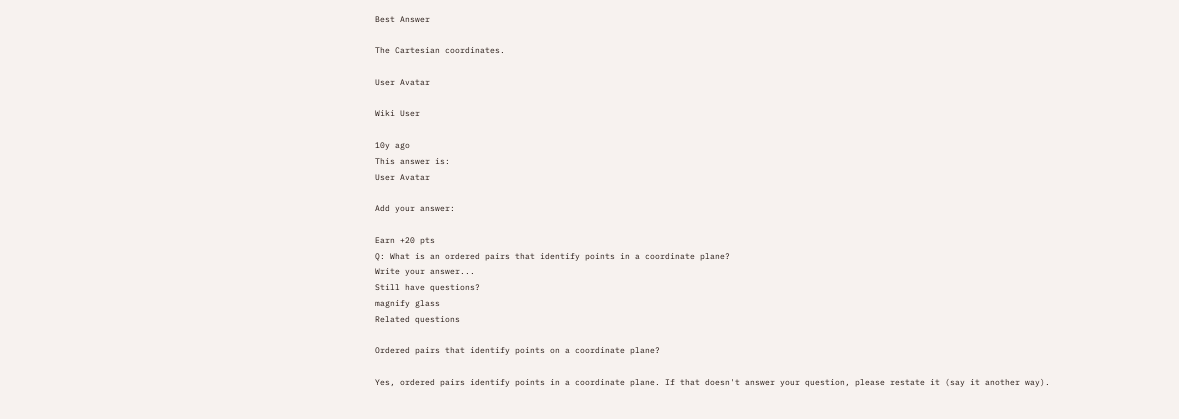Best Answer

The Cartesian coordinates.

User Avatar

Wiki User

10y ago
This answer is:
User Avatar

Add your answer:

Earn +20 pts
Q: What is an ordered pairs that identify points in a coordinate plane?
Write your answer...
Still have questions?
magnify glass
Related questions

Ordered pairs that identify points on a coordinate plane?

Yes, ordered pairs identify points in a coordinate plane. If that doesn't answer your question, please restate it (say it another way).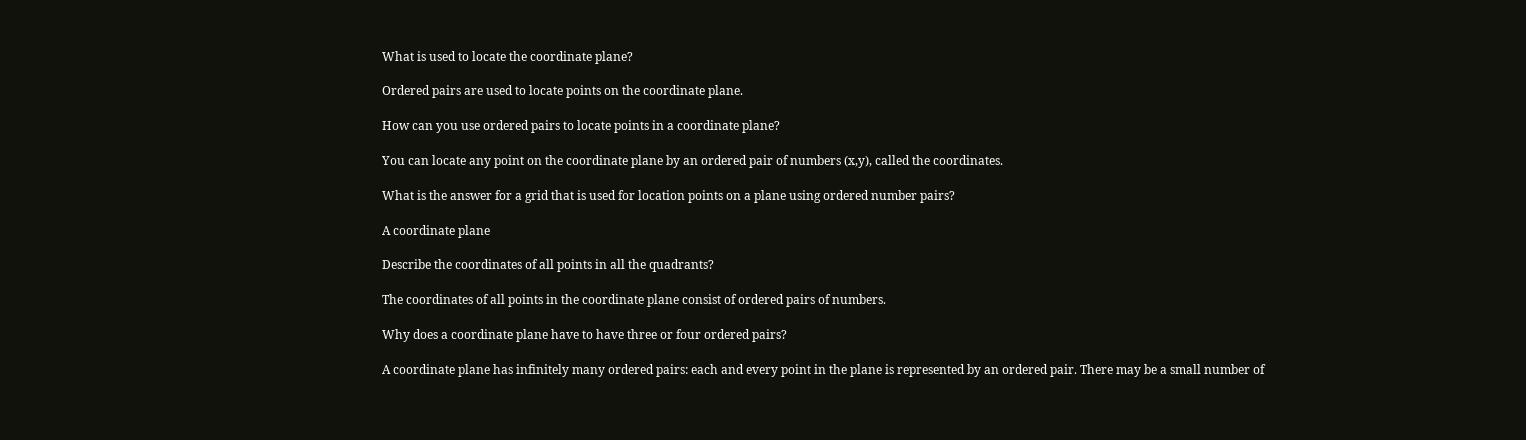What is used to locate the coordinate plane?

Ordered pairs are used to locate points on the coordinate plane.

How can you use ordered pairs to locate points in a coordinate plane?

You can locate any point on the coordinate plane by an ordered pair of numbers (x,y), called the coordinates.

What is the answer for a grid that is used for location points on a plane using ordered number pairs?

A coordinate plane

Describe the coordinates of all points in all the quadrants?

The coordinates of all points in the coordinate plane consist of ordered pairs of numbers.

Why does a coordinate plane have to have three or four ordered pairs?

A coordinate plane has infinitely many ordered pairs: each and every point in the plane is represented by an ordered pair. There may be a small number of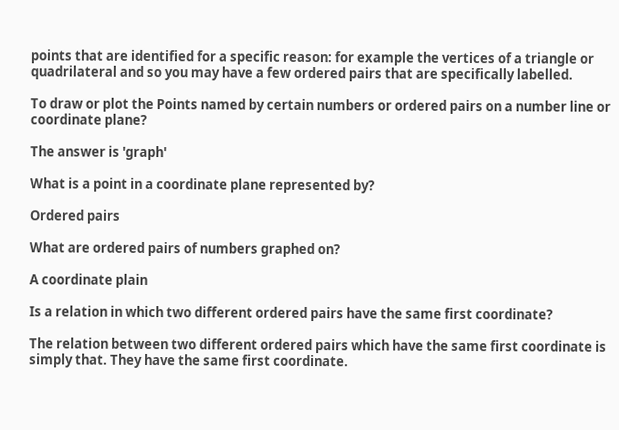points that are identified for a specific reason: for example the vertices of a triangle or quadrilateral and so you may have a few ordered pairs that are specifically labelled.

To draw or plot the Points named by certain numbers or ordered pairs on a number line or coordinate plane?

The answer is 'graph'

What is a point in a coordinate plane represented by?

Ordered pairs

What are ordered pairs of numbers graphed on?

A coordinate plain

Is a relation in which two different ordered pairs have the same first coordinate?

The relation between two different ordered pairs which have the same first coordinate is simply that. They have the same first coordinate.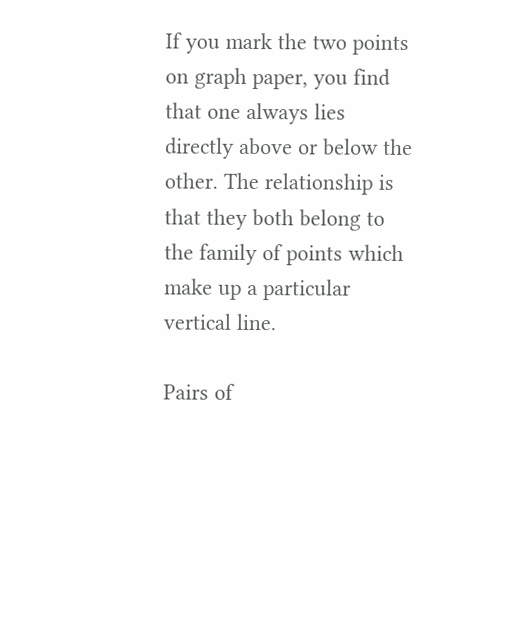If you mark the two points on graph paper, you find that one always lies directly above or below the other. The relationship is that they both belong to the family of points which make up a particular vertical line.

Pairs of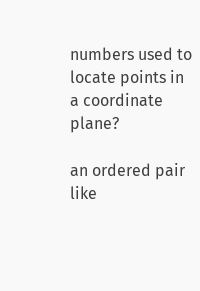numbers used to locate points in a coordinate plane?

an ordered pair like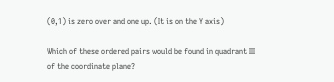(0,1) is zero over and one up. (It is on the Y axis)

Which of these ordered pairs would be found in quadrant III of the coordinate plane?